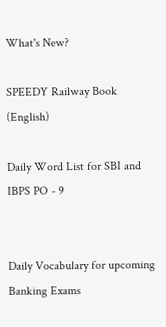What's New?

SPEEDY Railway Book (English)

Daily Word List for SBI and IBPS PO - 9


Daily Vocabulary for upcoming Banking Exams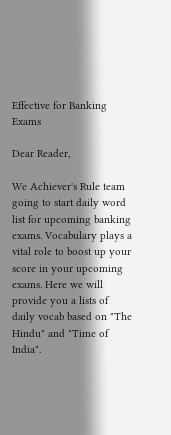Effective for Banking Exams

Dear Reader,

We Achiever's Rule team going to start daily word list for upcoming banking exams. Vocabulary plays a vital role to boost up your score in your upcoming exams. Here we will provide you a lists of daily vocab based on "The Hindu" and "Time of India".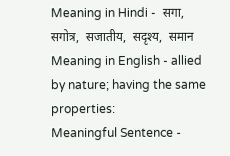Meaning in Hindi -  सगा,  सगोत्र,  सजातीय,  सदृश्य,  समान
Meaning in English - allied by nature; having the same properties:
Meaningful Sentence -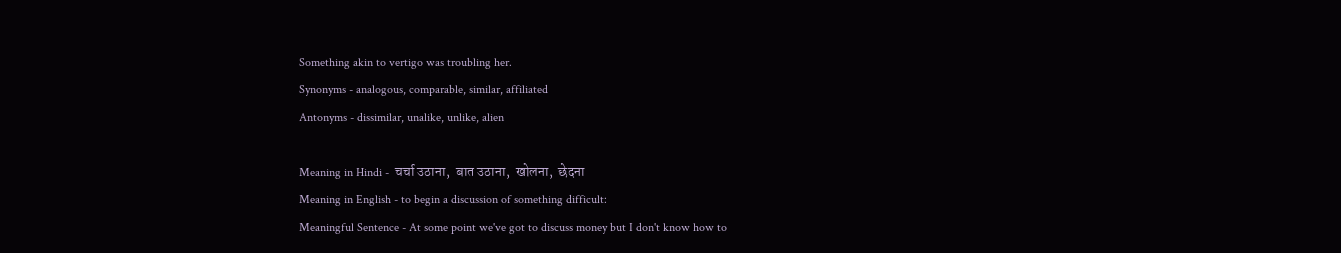Something akin to vertigo was troubling her.
Synonyms - analogous, comparable, similar, affiliated
Antonyms - dissimilar, unalike, unlike, alien

Meaning in Hindi -  चर्चा उठाना,  बात उठाना,  खोलना,  छेदना
Meaning in English - to begin a discussion of something difficult:
Meaningful Sentence - At some point we've got to discuss money but I don't know how to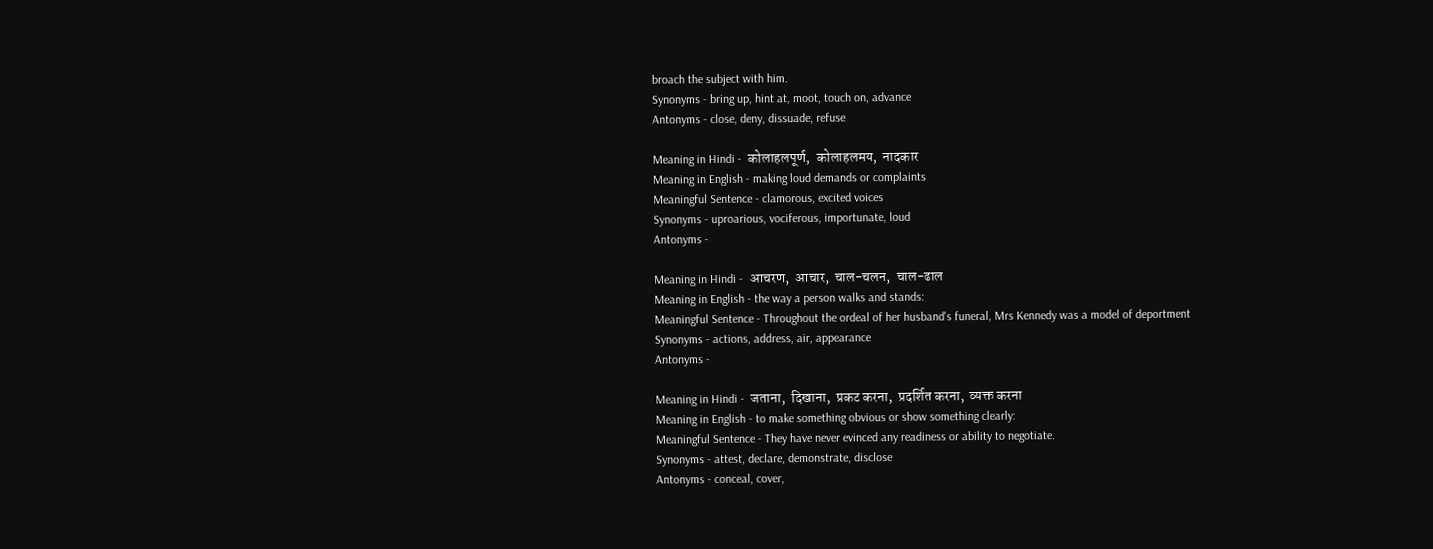broach the subject with him.
Synonyms - bring up, hint at, moot, touch on, advance
Antonyms - close, deny, dissuade, refuse

Meaning in Hindi -  कोलाहलपूर्ण,  कोलाहलमय,  नादकार
Meaning in English - making loud demands or complaints
Meaningful Sentence - clamorous, excited voices
Synonyms - uproarious, vociferous, importunate, loud
Antonyms -

Meaning in Hindi -  आचरण,  आचार,  चाल-चलन,  चाल-ढाल
Meaning in English - the way a person walks and stands:
Meaningful Sentence - Throughout the ordeal of her husband's funeral, Mrs Kennedy was a model of deportment
Synonyms - actions, address, air, appearance
Antonyms -

Meaning in Hindi -  जताना,  दिखाना,  प्रकट करना,  प्रदर्शित करना,  व्यक्त करना
Meaning in English - to make something obvious or show something clearly:
Meaningful Sentence - They have never evinced any readiness or ability to negotiate.
Synonyms - attest, declare, demonstrate, disclose
Antonyms - conceal, cover,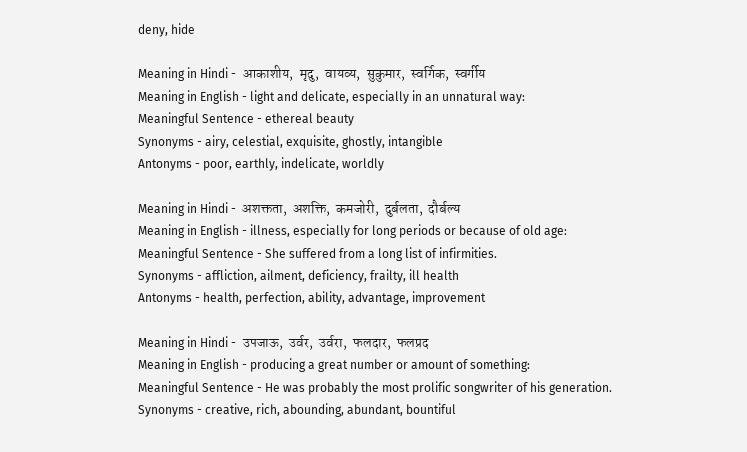deny, hide

Meaning in Hindi -  आकाशीय,  मृदु,  वायव्य,  सुकुमार,  स्वर्गिक,  स्वर्गीय
Meaning in English - light and delicate, especially in an unnatural way:
Meaningful Sentence - ethereal beauty
Synonyms - airy, celestial, exquisite, ghostly, intangible
Antonyms - poor, earthly, indelicate, worldly

Meaning in Hindi -  अशक्तता,  अशक्ति,  कमजोरी,  दुर्बलता,  दौर्बल्य
Meaning in English - illness, especially for long periods or because of old age:
Meaningful Sentence - She suffered from a long list of infirmities.
Synonyms - affliction, ailment, deficiency, frailty, ill health
Antonyms - health, perfection, ability, advantage, improvement

Meaning in Hindi -  उपजाऊ,  उर्वर,  उर्वरा,  फलदार,  फलप्रद
Meaning in English - producing a great number or amount of something:
Meaningful Sentence - He was probably the most prolific songwriter of his generation.
Synonyms - creative, rich, abounding, abundant, bountiful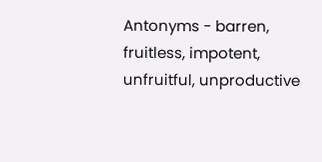Antonyms - barren, fruitless, impotent, unfruitful, unproductive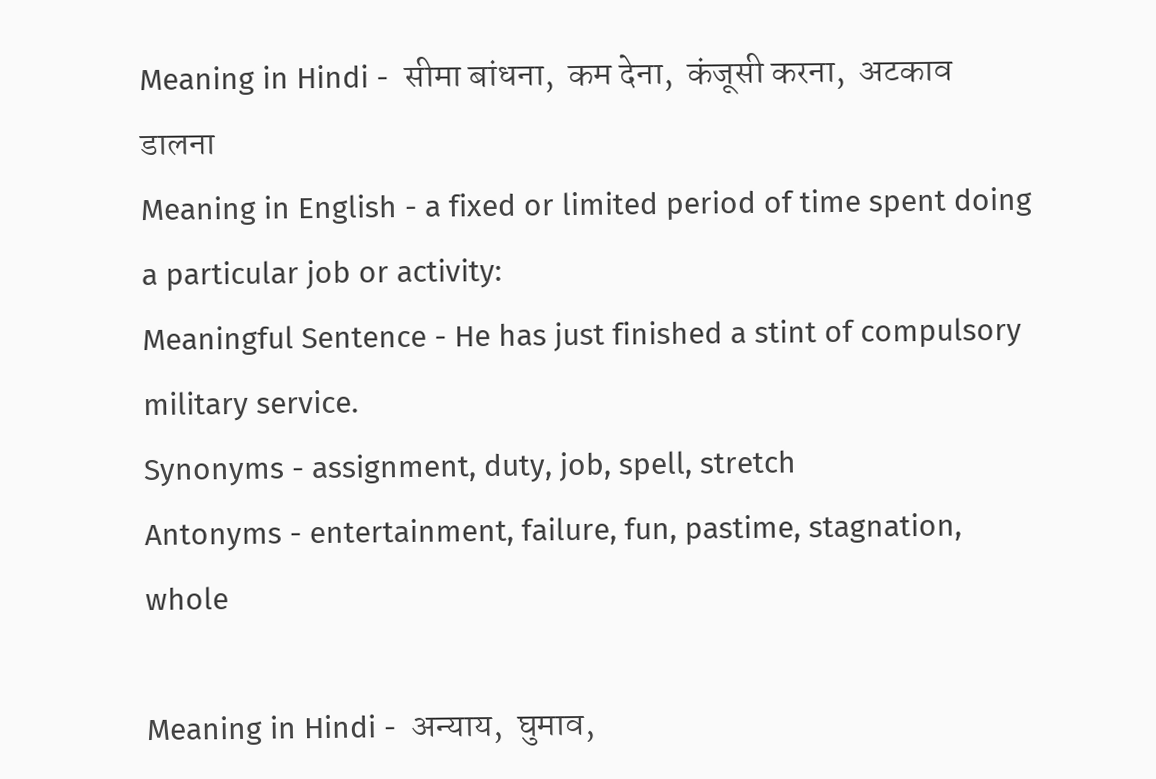Meaning in Hindi -  सीमा बांधना,  कम देना,  कंजूसी करना,  अटकाव डालना
Meaning in English - a fixed or limited period of time spent doing a particular job or activity:
Meaningful Sentence - He has just finished a stint of compulsory military service.
Synonyms - assignment, duty, job, spell, stretch
Antonyms - entertainment, failure, fun, pastime, stagnation, whole

Meaning in Hindi -  अन्याय,  घुमाव,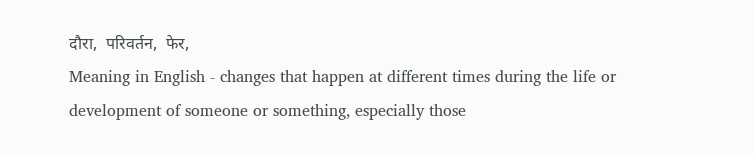दौरा,  परिवर्तन,  फेर,
Meaning in English - changes that happen at different times during the life or development of someone or something, especially those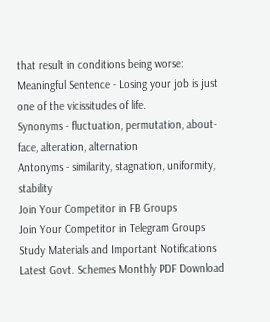that result in conditions being worse:
Meaningful Sentence - Losing your job is just one of the vicissitudes of life.
Synonyms - fluctuation, permutation, about-face, alteration, alternation
Antonyms - similarity, stagnation, uniformity, stability
Join Your Competitor in FB Groups
Join Your Competitor in Telegram Groups
Study Materials and Important Notifications
Latest Govt. Schemes Monthly PDF Download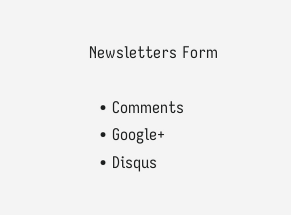Newsletters Form

  • Comments
  • Google+
  • Disqus